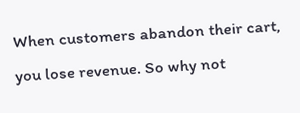When customers abandon their cart, you lose revenue. So why not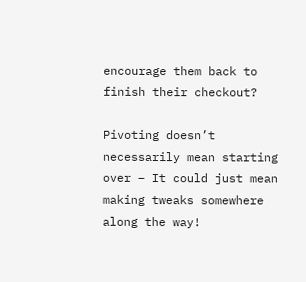encourage them back to finish their checkout?

Pivoting doesn’t necessarily mean starting over – It could just mean making tweaks somewhere along the way!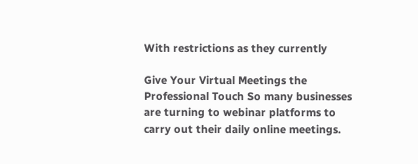With restrictions as they currently

Give Your Virtual Meetings the Professional Touch So many businesses are turning to webinar platforms to carry out their daily online meetings.